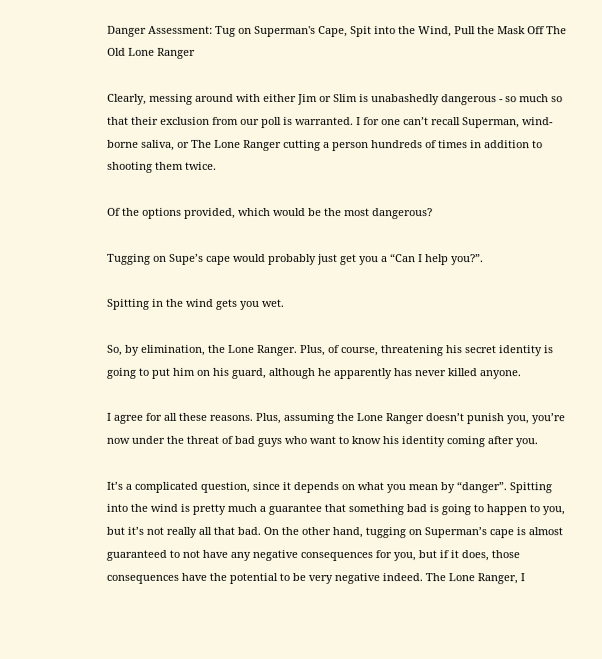Danger Assessment: Tug on Superman's Cape, Spit into the Wind, Pull the Mask Off The Old Lone Ranger

Clearly, messing around with either Jim or Slim is unabashedly dangerous - so much so that their exclusion from our poll is warranted. I for one can’t recall Superman, wind-borne saliva, or The Lone Ranger cutting a person hundreds of times in addition to shooting them twice.

Of the options provided, which would be the most dangerous?

Tugging on Supe’s cape would probably just get you a “Can I help you?”.

Spitting in the wind gets you wet.

So, by elimination, the Lone Ranger. Plus, of course, threatening his secret identity is going to put him on his guard, although he apparently has never killed anyone.

I agree for all these reasons. Plus, assuming the Lone Ranger doesn’t punish you, you’re now under the threat of bad guys who want to know his identity coming after you.

It’s a complicated question, since it depends on what you mean by “danger”. Spitting into the wind is pretty much a guarantee that something bad is going to happen to you, but it’s not really all that bad. On the other hand, tugging on Superman’s cape is almost guaranteed to not have any negative consequences for you, but if it does, those consequences have the potential to be very negative indeed. The Lone Ranger, I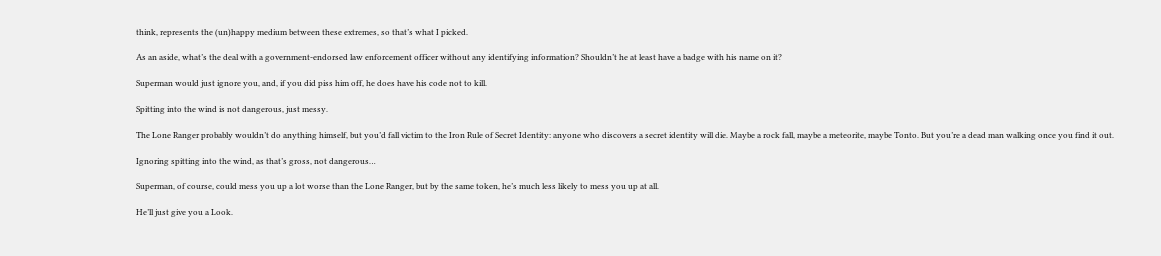think, represents the (un)happy medium between these extremes, so that’s what I picked.

As an aside, what’s the deal with a government-endorsed law enforcement officer without any identifying information? Shouldn’t he at least have a badge with his name on it?

Superman would just ignore you, and, if you did piss him off, he does have his code not to kill.

Spitting into the wind is not dangerous, just messy.

The Lone Ranger probably wouldn’t do anything himself, but you’d fall victim to the Iron Rule of Secret Identity: anyone who discovers a secret identity will die. Maybe a rock fall, maybe a meteorite, maybe Tonto. But you’re a dead man walking once you find it out.

Ignoring spitting into the wind, as that’s gross, not dangerous…

Superman, of course, could mess you up a lot worse than the Lone Ranger, but by the same token, he’s much less likely to mess you up at all.

He’ll just give you a Look.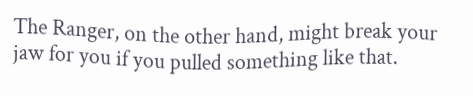The Ranger, on the other hand, might break your jaw for you if you pulled something like that.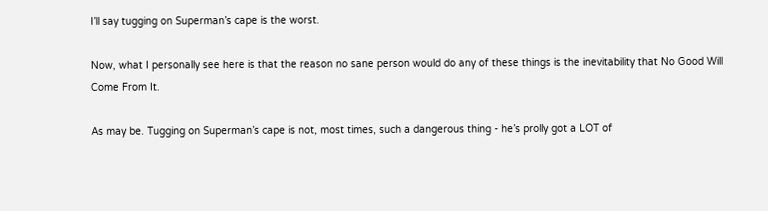I’ll say tugging on Superman’s cape is the worst.

Now, what I personally see here is that the reason no sane person would do any of these things is the inevitability that No Good Will Come From It.

As may be. Tugging on Superman’s cape is not, most times, such a dangerous thing - he’s prolly got a LOT of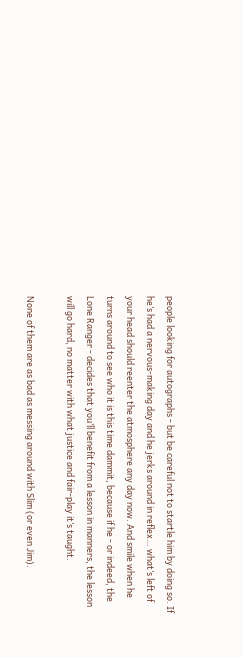people looking for autographs - but be careful not to startle him by doing so. If he’s had a nervous-making day and he jerks around in reflex… what’s left of your head should reenter the atmosphere any day now. And smile when he turns around to see who it is this time dammit, because if he - or indeed, the Lone Ranger - decides that you’ll benefit from a lesson in manners, the lesson will go hard, no matter with what justice and fair-play it’s taught.

None of them are as bad as messing around with Slim (or even Jim).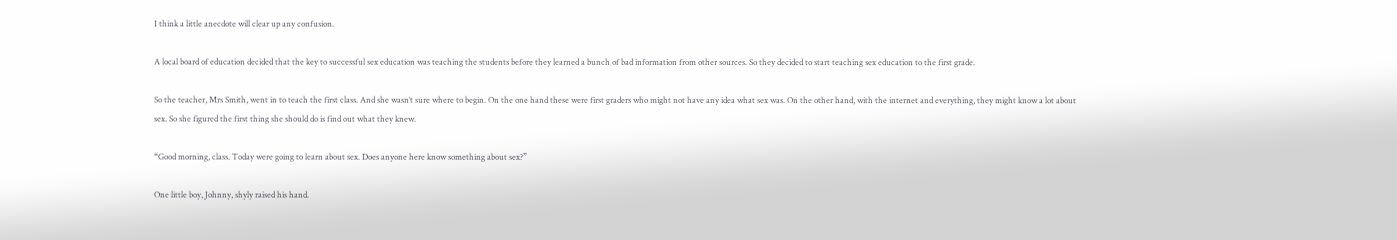I think a little anecdote will clear up any confusion.

A local board of education decided that the key to successful sex education was teaching the students before they learned a bunch of bad information from other sources. So they decided to start teaching sex education to the first grade.

So the teacher, Mrs Smith, went in to teach the first class. And she wasn’t sure where to begin. On the one hand these were first graders who might not have any idea what sex was. On the other hand, with the internet and everything, they might know a lot about sex. So she figured the first thing she should do is find out what they knew.

“Good morning, class. Today were going to learn about sex. Does anyone here know something about sex?”

One little boy, Johnny, shyly raised his hand.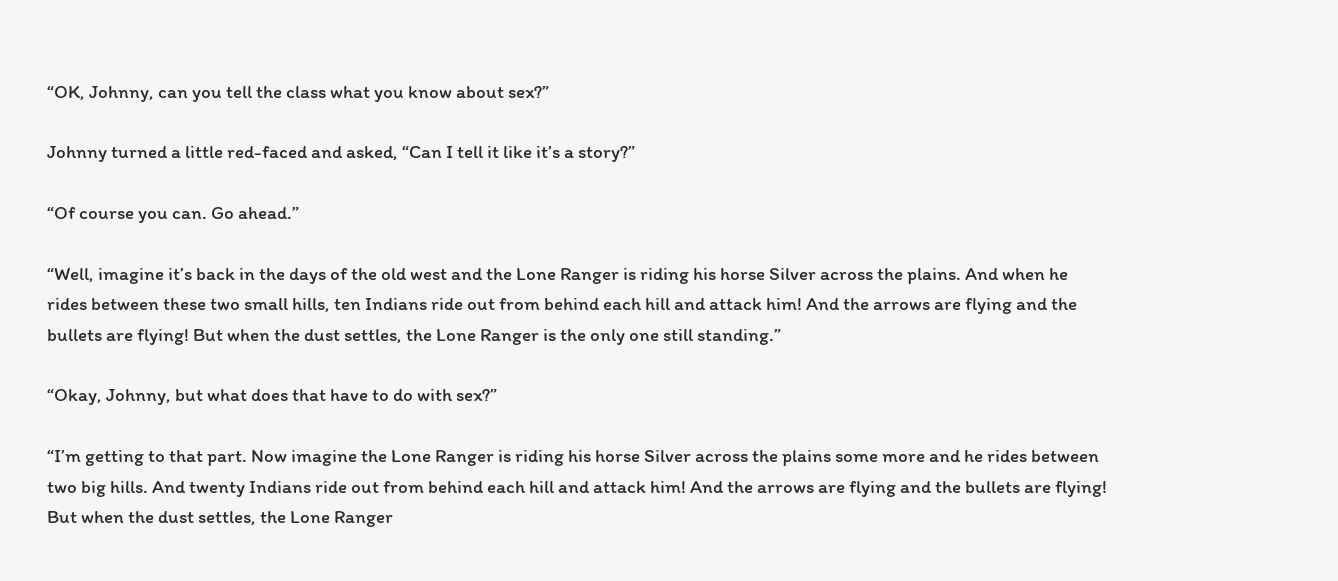“OK, Johnny, can you tell the class what you know about sex?”

Johnny turned a little red-faced and asked, “Can I tell it like it’s a story?”

“Of course you can. Go ahead.”

“Well, imagine it’s back in the days of the old west and the Lone Ranger is riding his horse Silver across the plains. And when he rides between these two small hills, ten Indians ride out from behind each hill and attack him! And the arrows are flying and the bullets are flying! But when the dust settles, the Lone Ranger is the only one still standing.”

“Okay, Johnny, but what does that have to do with sex?”

“I’m getting to that part. Now imagine the Lone Ranger is riding his horse Silver across the plains some more and he rides between two big hills. And twenty Indians ride out from behind each hill and attack him! And the arrows are flying and the bullets are flying! But when the dust settles, the Lone Ranger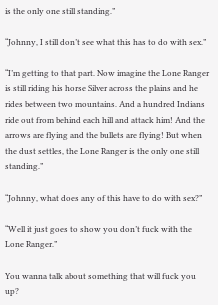is the only one still standing.”

“Johnny, I still don’t see what this has to do with sex.”

“I’m getting to that part. Now imagine the Lone Ranger is still riding his horse Silver across the plains and he rides between two mountains. And a hundred Indians ride out from behind each hill and attack him! And the arrows are flying and the bullets are flying! But when the dust settles, the Lone Ranger is the only one still standing.”

“Johnny, what does any of this have to do with sex?”

“Well it just goes to show you don’t fuck with the Lone Ranger.”

You wanna talk about something that will fuck you up?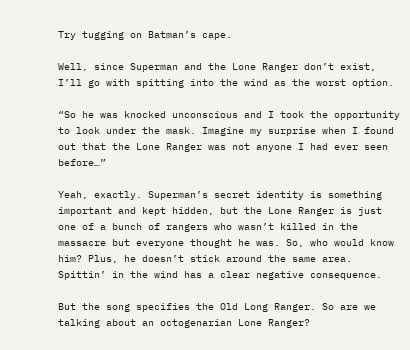Try tugging on Batman’s cape.

Well, since Superman and the Lone Ranger don’t exist, I’ll go with spitting into the wind as the worst option.

“So he was knocked unconscious and I took the opportunity to look under the mask. Imagine my surprise when I found out that the Lone Ranger was not anyone I had ever seen before…”

Yeah, exactly. Superman’s secret identity is something important and kept hidden, but the Lone Ranger is just one of a bunch of rangers who wasn’t killed in the massacre but everyone thought he was. So, who would know him? Plus, he doesn’t stick around the same area. Spittin’ in the wind has a clear negative consequence.

But the song specifies the Old Long Ranger. So are we talking about an octogenarian Lone Ranger?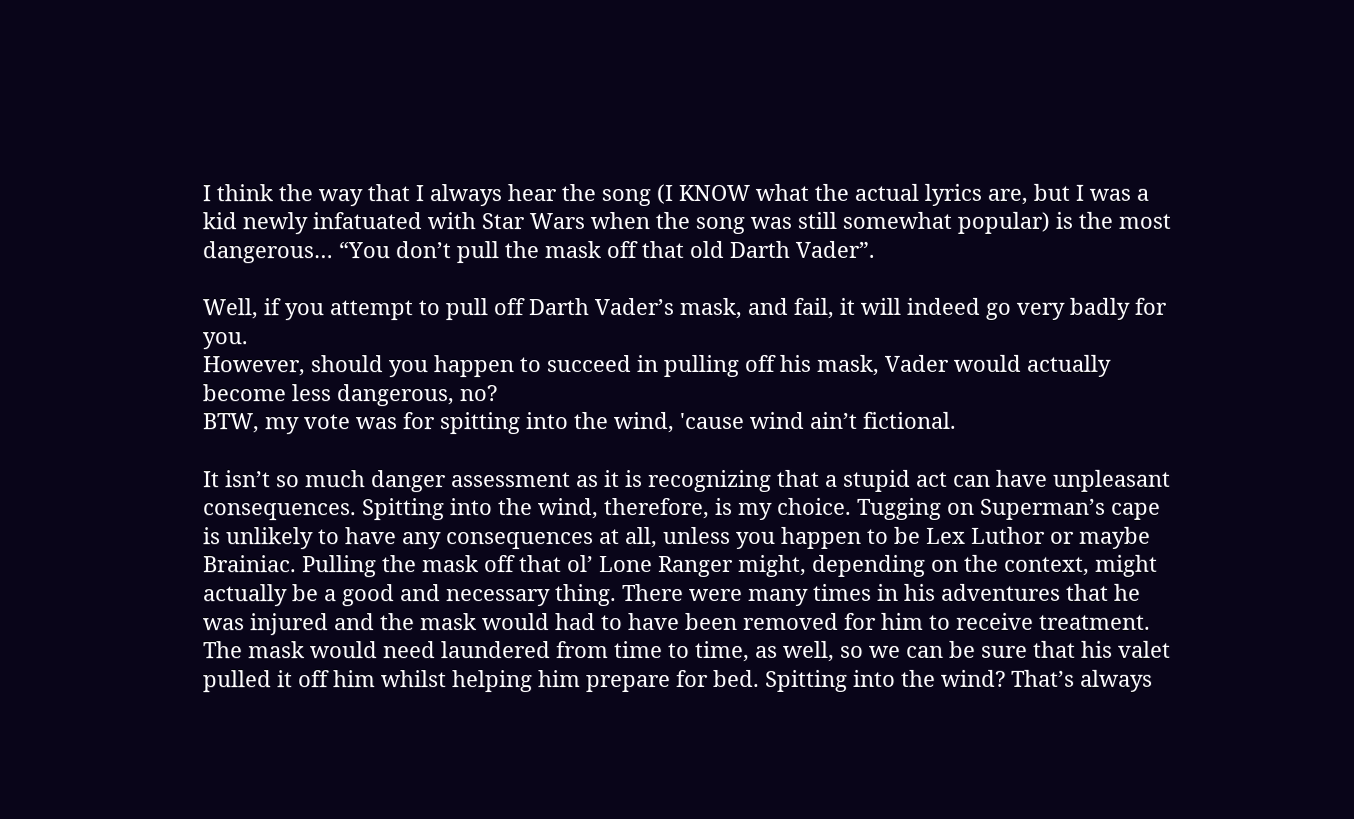I think the way that I always hear the song (I KNOW what the actual lyrics are, but I was a kid newly infatuated with Star Wars when the song was still somewhat popular) is the most dangerous… “You don’t pull the mask off that old Darth Vader”.

Well, if you attempt to pull off Darth Vader’s mask, and fail, it will indeed go very badly for you.
However, should you happen to succeed in pulling off his mask, Vader would actually become less dangerous, no?
BTW, my vote was for spitting into the wind, 'cause wind ain’t fictional.

It isn’t so much danger assessment as it is recognizing that a stupid act can have unpleasant consequences. Spitting into the wind, therefore, is my choice. Tugging on Superman’s cape is unlikely to have any consequences at all, unless you happen to be Lex Luthor or maybe Brainiac. Pulling the mask off that ol’ Lone Ranger might, depending on the context, might actually be a good and necessary thing. There were many times in his adventures that he was injured and the mask would had to have been removed for him to receive treatment. The mask would need laundered from time to time, as well, so we can be sure that his valet pulled it off him whilst helping him prepare for bed. Spitting into the wind? That’s always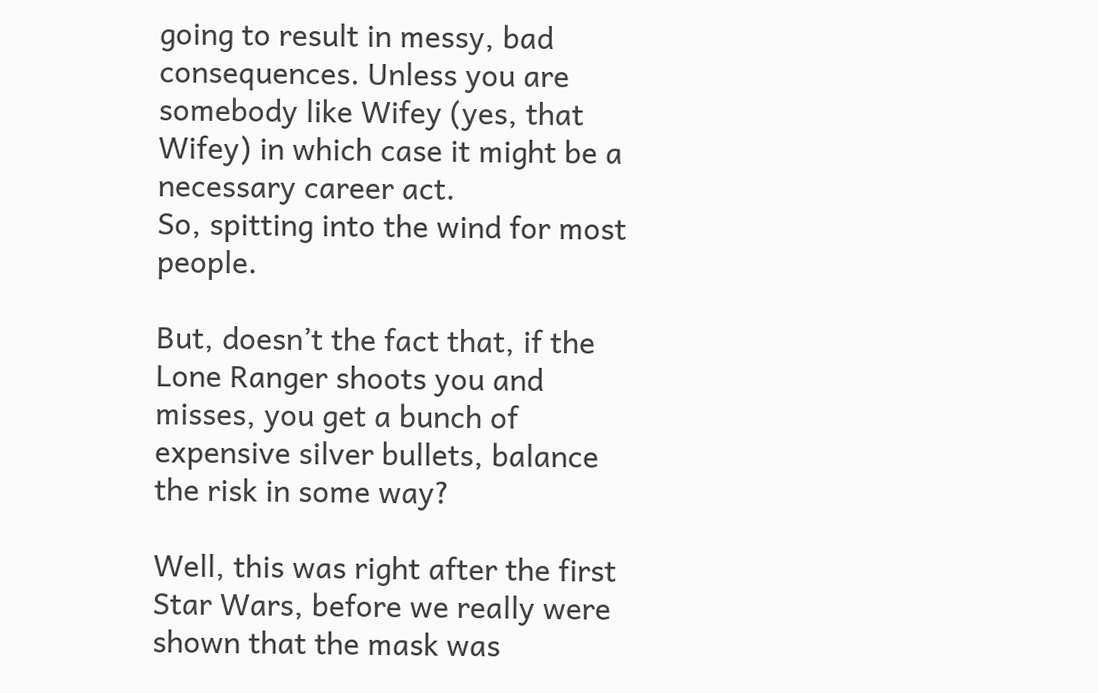going to result in messy, bad consequences. Unless you are somebody like Wifey (yes, that Wifey) in which case it might be a necessary career act.
So, spitting into the wind for most people.

But, doesn’t the fact that, if the Lone Ranger shoots you and misses, you get a bunch of expensive silver bullets, balance the risk in some way?

Well, this was right after the first Star Wars, before we really were shown that the mask was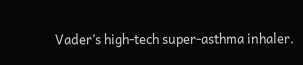Vader’s high-tech super-asthma inhaler.